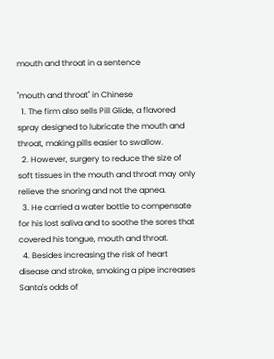mouth and throat in a sentence

"mouth and throat" in Chinese
  1. The firm also sells Pill Glide, a flavored spray designed to lubricate the mouth and throat, making pills easier to swallow.
  2. However, surgery to reduce the size of soft tissues in the mouth and throat may only relieve the snoring and not the apnea.
  3. He carried a water bottle to compensate for his lost saliva and to soothe the sores that covered his tongue, mouth and throat.
  4. Besides increasing the risk of heart disease and stroke, smoking a pipe increases Santa's odds of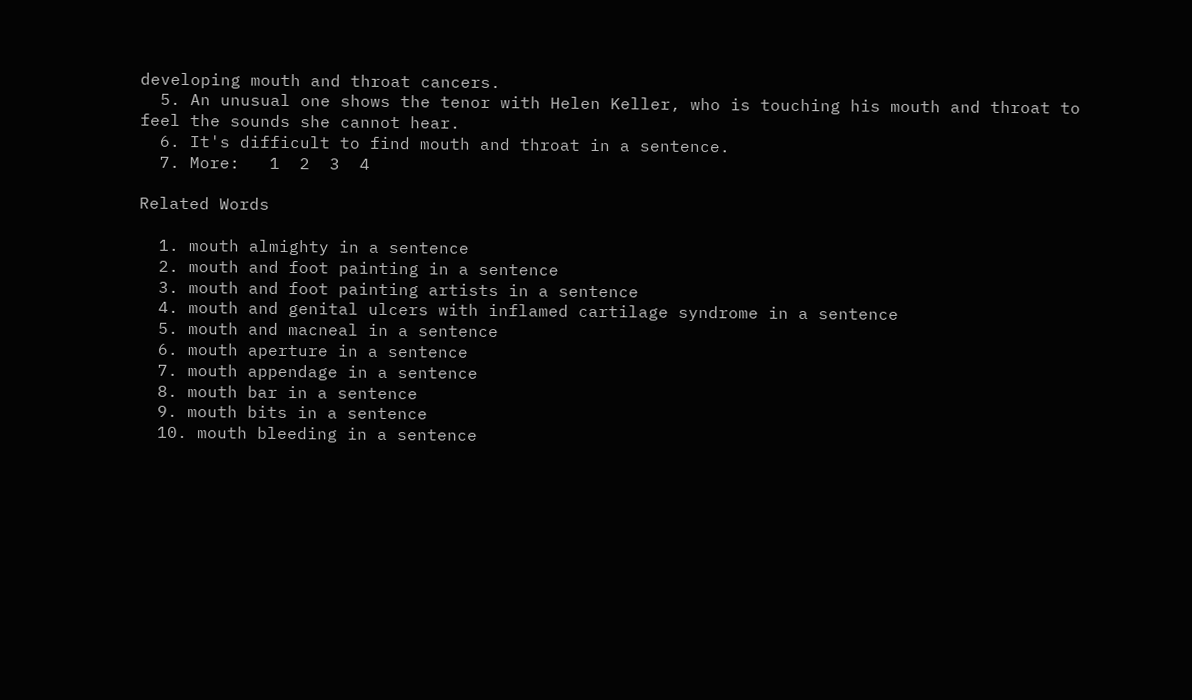developing mouth and throat cancers.
  5. An unusual one shows the tenor with Helen Keller, who is touching his mouth and throat to feel the sounds she cannot hear.
  6. It's difficult to find mouth and throat in a sentence.
  7. More:   1  2  3  4

Related Words

  1. mouth almighty in a sentence
  2. mouth and foot painting in a sentence
  3. mouth and foot painting artists in a sentence
  4. mouth and genital ulcers with inflamed cartilage syndrome in a sentence
  5. mouth and macneal in a sentence
  6. mouth aperture in a sentence
  7. mouth appendage in a sentence
  8. mouth bar in a sentence
  9. mouth bits in a sentence
  10. mouth bleeding in a sentence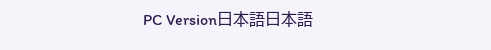PC Version日本語日本語